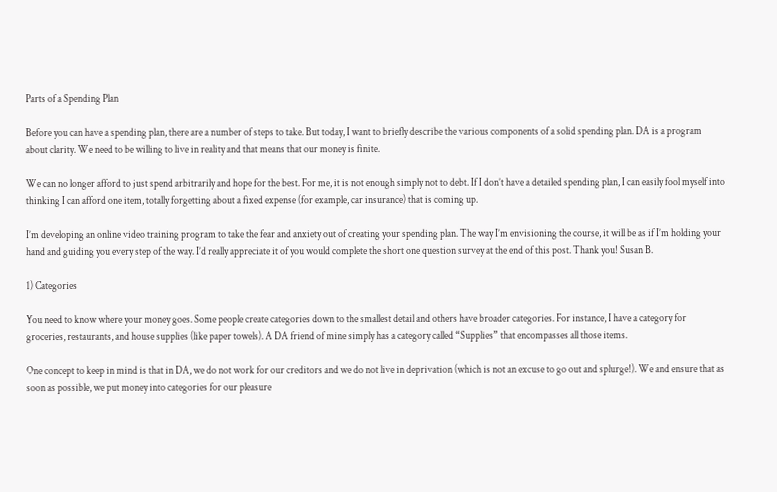Parts of a Spending Plan

Before you can have a spending plan, there are a number of steps to take. But today, I want to briefly describe the various components of a solid spending plan. DA is a program about clarity. We need to be willing to live in reality and that means that our money is finite.

We can no longer afford to just spend arbitrarily and hope for the best. For me, it is not enough simply not to debt. If I don’t have a detailed spending plan, I can easily fool myself into thinking I can afford one item, totally forgetting about a fixed expense (for example, car insurance) that is coming up.

I’m developing an online video training program to take the fear and anxiety out of creating your spending plan. The way I’m envisioning the course, it will be as if I’m holding your hand and guiding you every step of the way. I’d really appreciate it of you would complete the short one question survey at the end of this post. Thank you! Susan B.

1) Categories

You need to know where your money goes. Some people create categories down to the smallest detail and others have broader categories. For instance, I have a category for groceries, restaurants, and house supplies (like paper towels). A DA friend of mine simply has a category called “Supplies” that encompasses all those items.

One concept to keep in mind is that in DA, we do not work for our creditors and we do not live in deprivation (which is not an excuse to go out and splurge!). We and ensure that as soon as possible, we put money into categories for our pleasure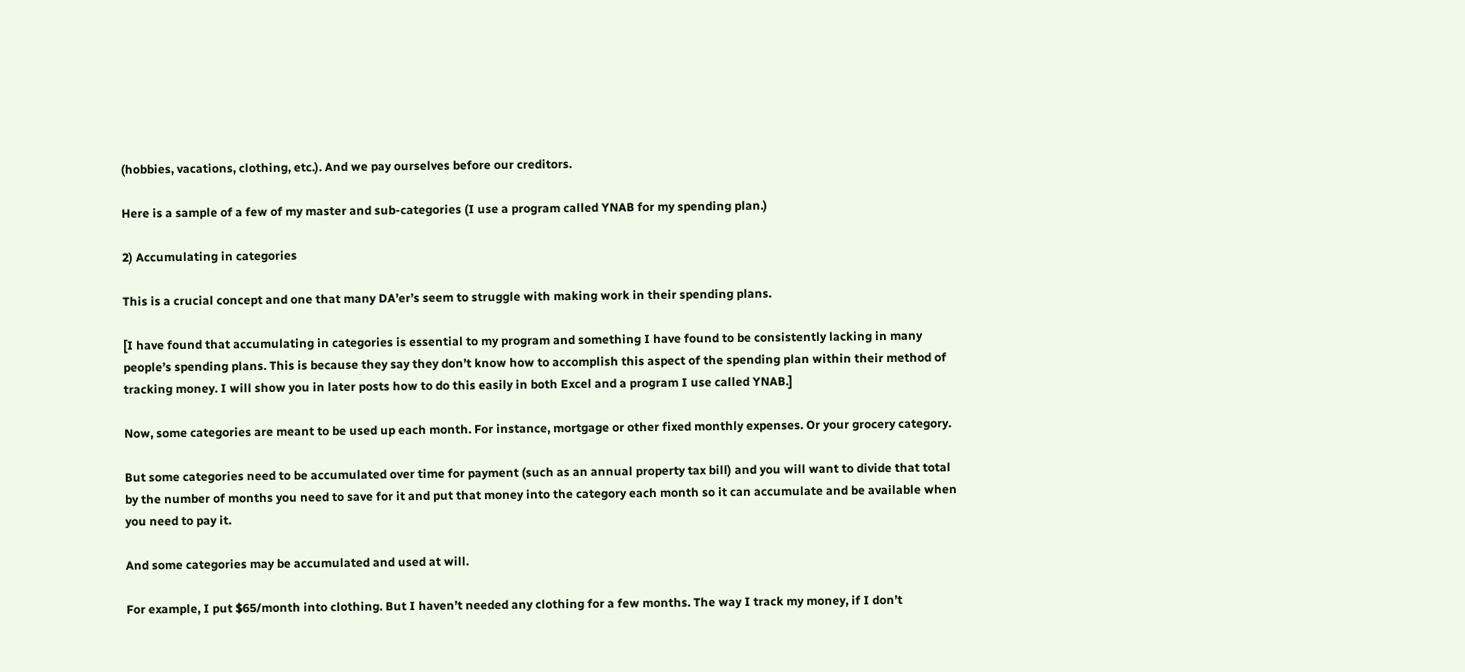(hobbies, vacations, clothing, etc.). And we pay ourselves before our creditors.

Here is a sample of a few of my master and sub-categories (I use a program called YNAB for my spending plan.)

2) Accumulating in categories

This is a crucial concept and one that many DA’er’s seem to struggle with making work in their spending plans.

[I have found that accumulating in categories is essential to my program and something I have found to be consistently lacking in many people’s spending plans. This is because they say they don’t know how to accomplish this aspect of the spending plan within their method of tracking money. I will show you in later posts how to do this easily in both Excel and a program I use called YNAB.]

Now, some categories are meant to be used up each month. For instance, mortgage or other fixed monthly expenses. Or your grocery category.

But some categories need to be accumulated over time for payment (such as an annual property tax bill) and you will want to divide that total by the number of months you need to save for it and put that money into the category each month so it can accumulate and be available when you need to pay it.

And some categories may be accumulated and used at will.

For example, I put $65/month into clothing. But I haven’t needed any clothing for a few months. The way I track my money, if I don’t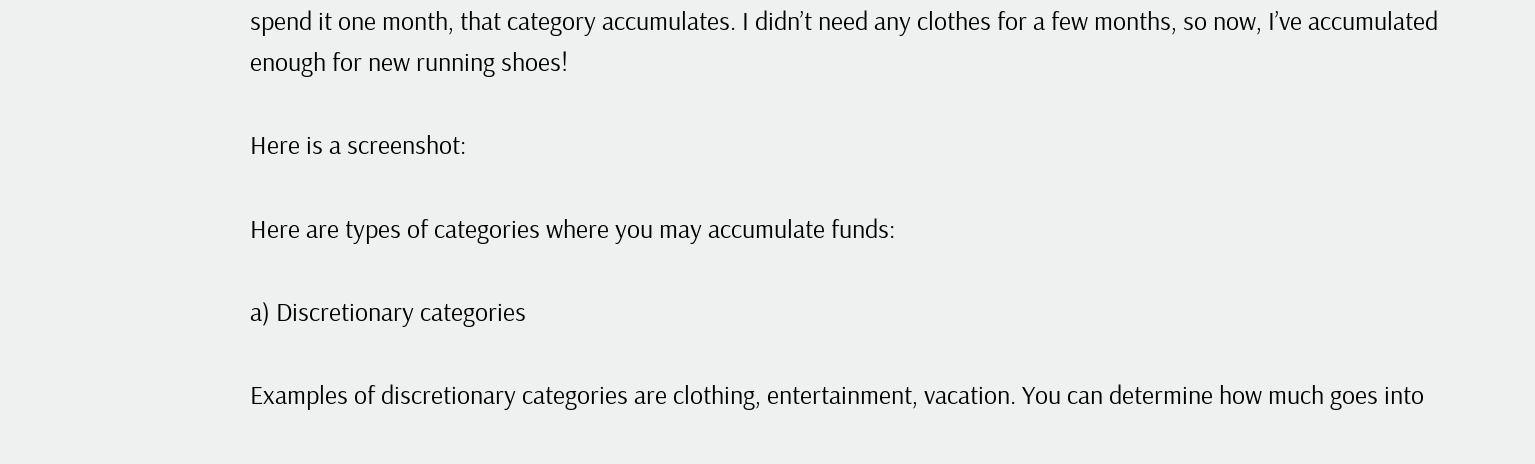spend it one month, that category accumulates. I didn’t need any clothes for a few months, so now, I’ve accumulated enough for new running shoes!

Here is a screenshot:

Here are types of categories where you may accumulate funds:

a) Discretionary categories

Examples of discretionary categories are clothing, entertainment, vacation. You can determine how much goes into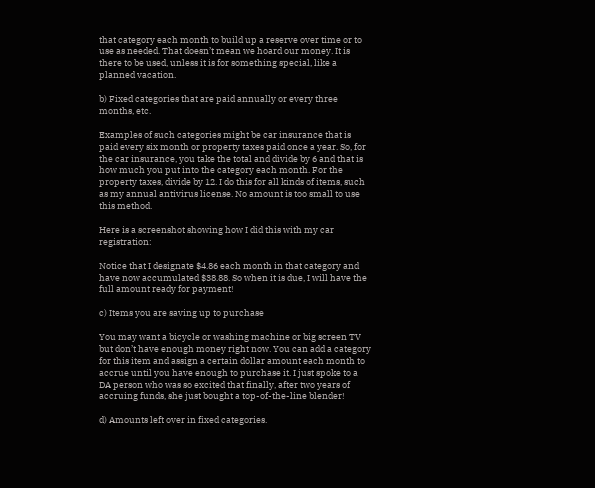that category each month to build up a reserve over time or to use as needed. That doesn’t mean we hoard our money. It is there to be used, unless it is for something special, like a planned vacation.

b) Fixed categories that are paid annually or every three months, etc.

Examples of such categories might be car insurance that is paid every six month or property taxes paid once a year. So, for the car insurance, you take the total and divide by 6 and that is how much you put into the category each month. For the property taxes, divide by 12. I do this for all kinds of items, such as my annual antivirus license. No amount is too small to use this method.

Here is a screenshot showing how I did this with my car registration:

Notice that I designate $4.86 each month in that category and have now accumulated $38.88. So when it is due, I will have the full amount ready for payment!

c) Items you are saving up to purchase

You may want a bicycle or washing machine or big screen TV but don’t have enough money right now. You can add a category for this item and assign a certain dollar amount each month to accrue until you have enough to purchase it. I just spoke to a DA person who was so excited that finally, after two years of accruing funds, she just bought a top-of-the-line blender!

d) Amounts left over in fixed categories.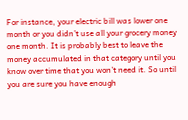For instance, your electric bill was lower one month or you didn’t use all your grocery money one month. It is probably best to leave the money accumulated in that category until you know over time that you won’t need it. So until you are sure you have enough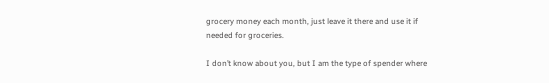grocery money each month, just leave it there and use it if needed for groceries.

I don’t know about you, but I am the type of spender where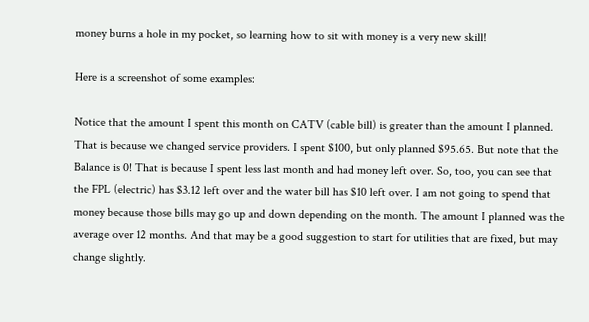money burns a hole in my pocket, so learning how to sit with money is a very new skill!

Here is a screenshot of some examples:

Notice that the amount I spent this month on CATV (cable bill) is greater than the amount I planned. That is because we changed service providers. I spent $100, but only planned $95.65. But note that the Balance is 0! That is because I spent less last month and had money left over. So, too, you can see that the FPL (electric) has $3.12 left over and the water bill has $10 left over. I am not going to spend that money because those bills may go up and down depending on the month. The amount I planned was the average over 12 months. And that may be a good suggestion to start for utilities that are fixed, but may change slightly.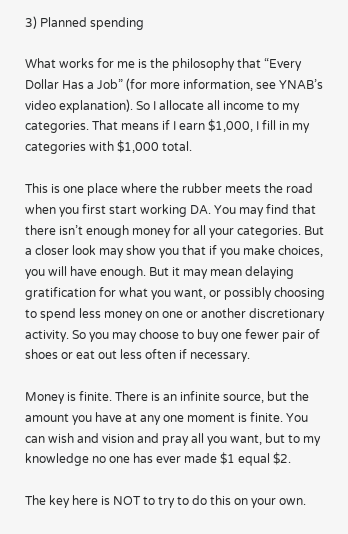3) Planned spending

What works for me is the philosophy that “Every Dollar Has a Job” (for more information, see YNAB’s video explanation). So I allocate all income to my categories. That means if I earn $1,000, I fill in my categories with $1,000 total.

This is one place where the rubber meets the road when you first start working DA. You may find that there isn’t enough money for all your categories. But a closer look may show you that if you make choices, you will have enough. But it may mean delaying gratification for what you want, or possibly choosing to spend less money on one or another discretionary activity. So you may choose to buy one fewer pair of shoes or eat out less often if necessary.

Money is finite. There is an infinite source, but the amount you have at any one moment is finite. You can wish and vision and pray all you want, but to my knowledge no one has ever made $1 equal $2.

The key here is NOT to try to do this on your own.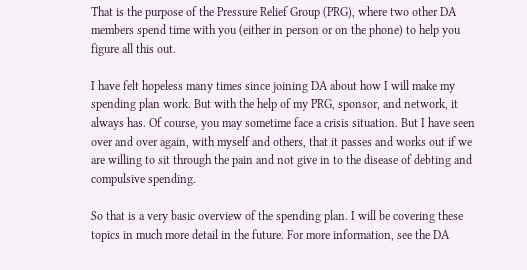That is the purpose of the Pressure Relief Group (PRG), where two other DA members spend time with you (either in person or on the phone) to help you figure all this out.

I have felt hopeless many times since joining DA about how I will make my spending plan work. But with the help of my PRG, sponsor, and network, it always has. Of course, you may sometime face a crisis situation. But I have seen over and over again, with myself and others, that it passes and works out if we are willing to sit through the pain and not give in to the disease of debting and compulsive spending.

So that is a very basic overview of the spending plan. I will be covering these topics in much more detail in the future. For more information, see the DA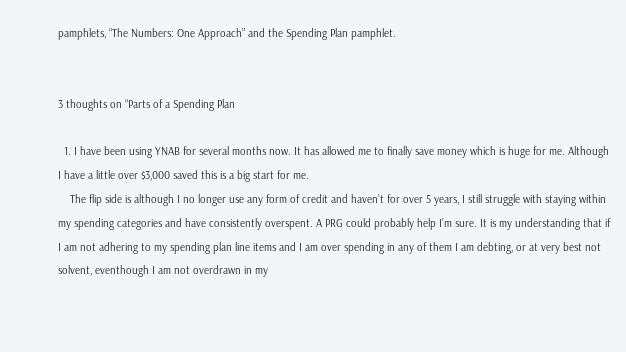pamphlets, “The Numbers: One Approach” and the Spending Plan pamphlet.


3 thoughts on “Parts of a Spending Plan

  1. I have been using YNAB for several months now. It has allowed me to finally save money which is huge for me. Although I have a little over $3,000 saved this is a big start for me.
    The flip side is although I no longer use any form of credit and haven’t for over 5 years, I still struggle with staying within my spending categories and have consistently overspent. A PRG could probably help I’m sure. It is my understanding that if I am not adhering to my spending plan line items and I am over spending in any of them I am debting, or at very best not solvent, eventhough I am not overdrawn in my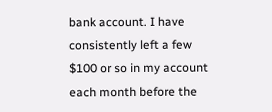bank account. I have consistently left a few $100 or so in my account each month before the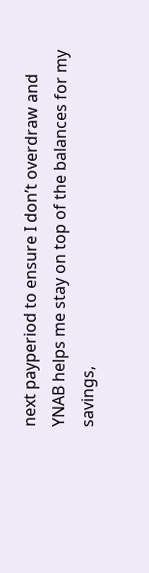next payperiod to ensure I don’t overdraw and YNAB helps me stay on top of the balances for my savings,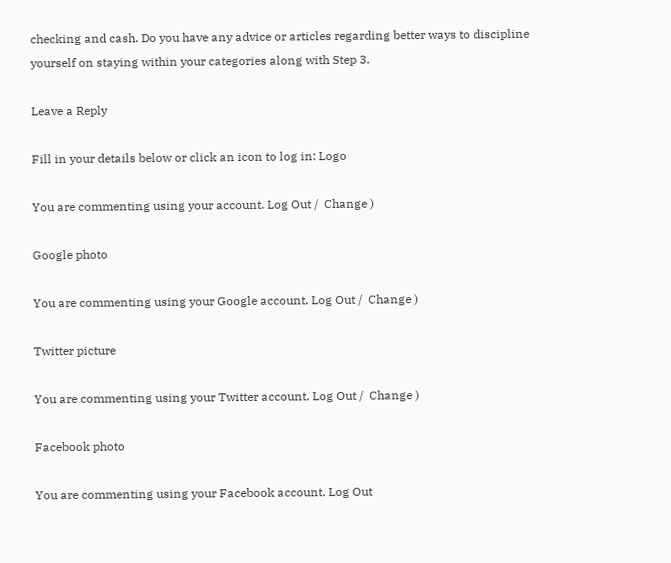checking and cash. Do you have any advice or articles regarding better ways to discipline yourself on staying within your categories along with Step 3.

Leave a Reply

Fill in your details below or click an icon to log in: Logo

You are commenting using your account. Log Out /  Change )

Google photo

You are commenting using your Google account. Log Out /  Change )

Twitter picture

You are commenting using your Twitter account. Log Out /  Change )

Facebook photo

You are commenting using your Facebook account. Log Out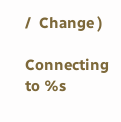/  Change )

Connecting to %s